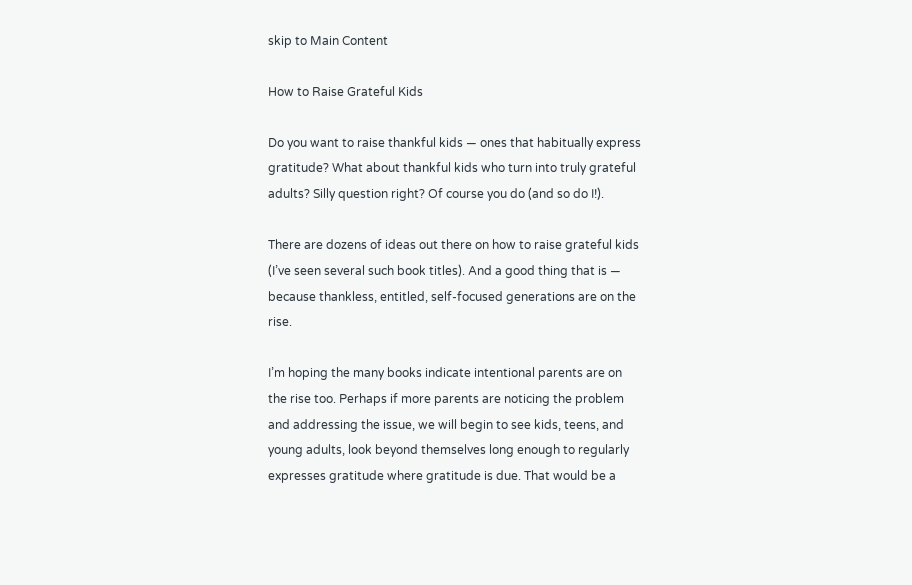skip to Main Content

How to Raise Grateful Kids

Do you want to raise thankful kids — ones that habitually express gratitude? What about thankful kids who turn into truly grateful adults? Silly question right? Of course you do (and so do I!).

There are dozens of ideas out there on how to raise grateful kids (I’ve seen several such book titles). And a good thing that is — because thankless, entitled, self-focused generations are on the rise.

I’m hoping the many books indicate intentional parents are on the rise too. Perhaps if more parents are noticing the problem and addressing the issue, we will begin to see kids, teens, and young adults, look beyond themselves long enough to regularly expresses gratitude where gratitude is due. That would be a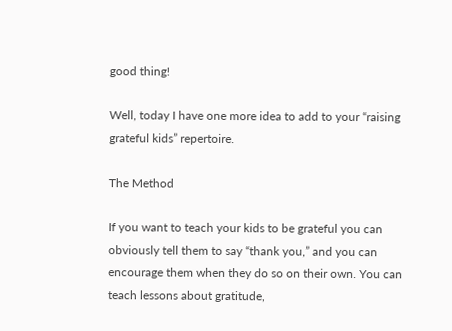good thing!

Well, today I have one more idea to add to your “raising grateful kids” repertoire.

The Method

If you want to teach your kids to be grateful you can obviously tell them to say “thank you,” and you can encourage them when they do so on their own. You can teach lessons about gratitude,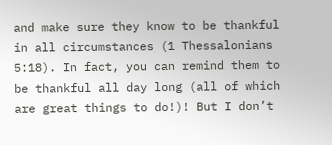and make sure they know to be thankful in all circumstances (1 Thessalonians 5:18). In fact, you can remind them to be thankful all day long (all of which are great things to do!)! But I don’t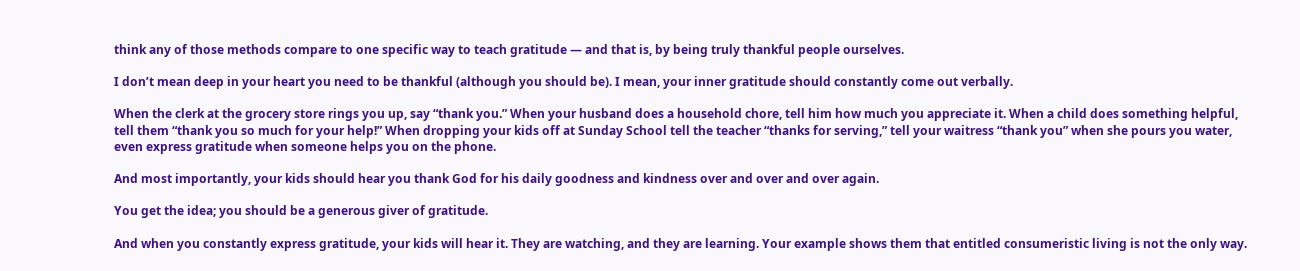think any of those methods compare to one specific way to teach gratitude — and that is, by being truly thankful people ourselves.

I don’t mean deep in your heart you need to be thankful (although you should be). I mean, your inner gratitude should constantly come out verbally.

When the clerk at the grocery store rings you up, say “thank you.” When your husband does a household chore, tell him how much you appreciate it. When a child does something helpful, tell them “thank you so much for your help!” When dropping your kids off at Sunday School tell the teacher “thanks for serving,” tell your waitress “thank you” when she pours you water, even express gratitude when someone helps you on the phone.

And most importantly, your kids should hear you thank God for his daily goodness and kindness over and over and over again.

You get the idea; you should be a generous giver of gratitude.

And when you constantly express gratitude, your kids will hear it. They are watching, and they are learning. Your example shows them that entitled consumeristic living is not the only way.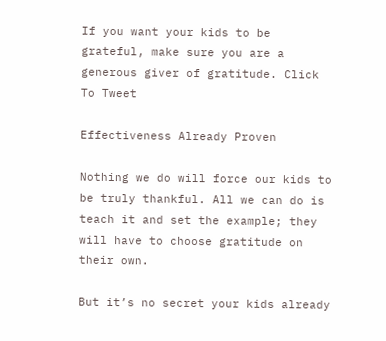If you want your kids to be grateful, make sure you are a generous giver of gratitude. Click To Tweet

Effectiveness Already Proven

Nothing we do will force our kids to be truly thankful. All we can do is teach it and set the example; they will have to choose gratitude on their own.

But it’s no secret your kids already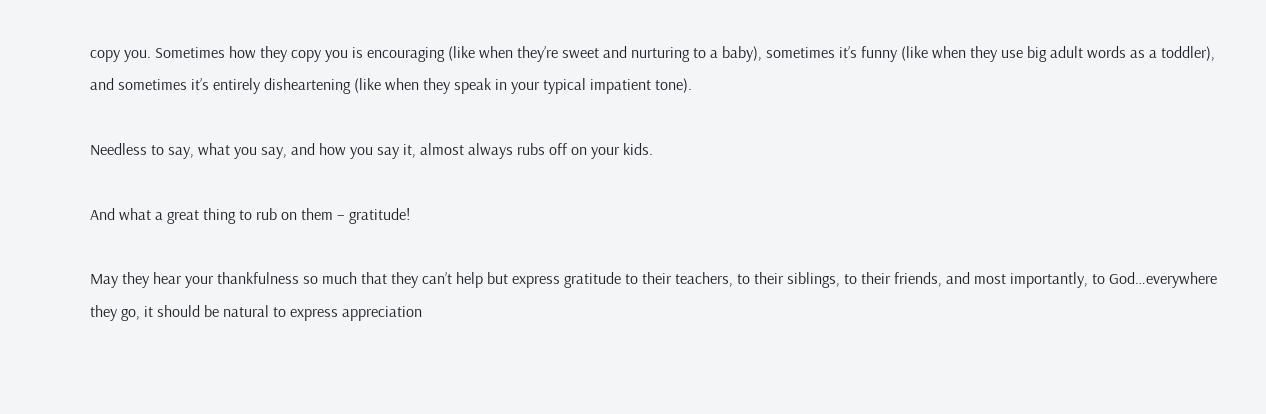copy you. Sometimes how they copy you is encouraging (like when they’re sweet and nurturing to a baby), sometimes it’s funny (like when they use big adult words as a toddler), and sometimes it’s entirely disheartening (like when they speak in your typical impatient tone).

Needless to say, what you say, and how you say it, almost always rubs off on your kids.

And what a great thing to rub on them – gratitude!

May they hear your thankfulness so much that they can’t help but express gratitude to their teachers, to their siblings, to their friends, and most importantly, to God…everywhere they go, it should be natural to express appreciation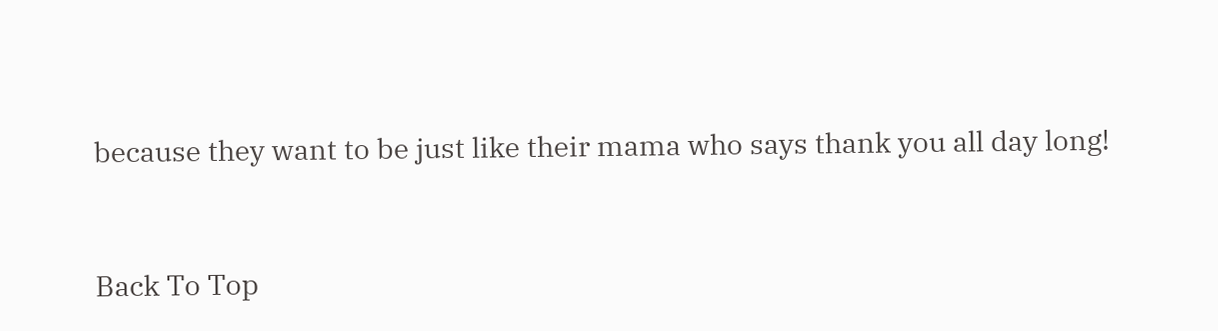because they want to be just like their mama who says thank you all day long!


Back To Top